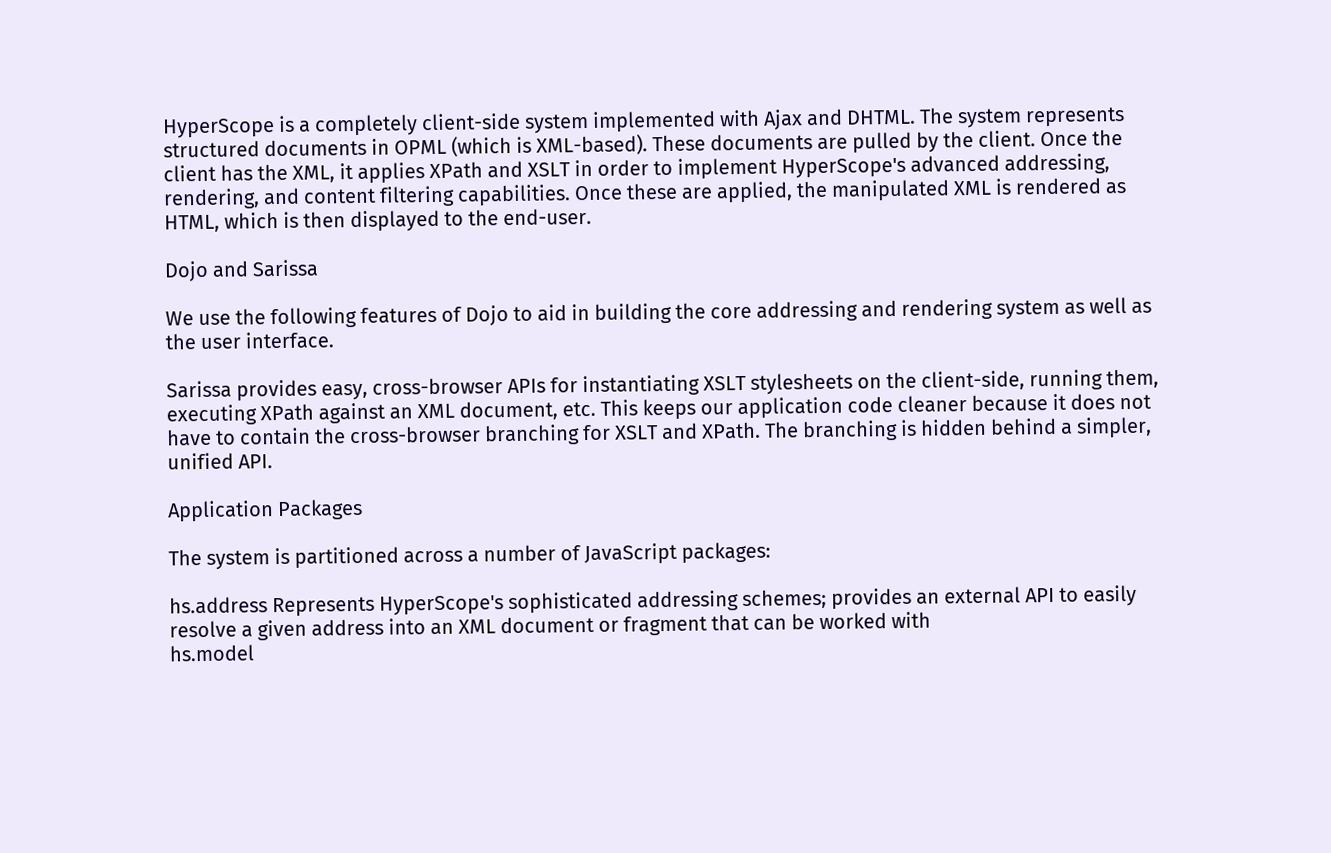HyperScope is a completely client-side system implemented with Ajax and DHTML. The system represents structured documents in OPML (which is XML-based). These documents are pulled by the client. Once the client has the XML, it applies XPath and XSLT in order to implement HyperScope's advanced addressing, rendering, and content filtering capabilities. Once these are applied, the manipulated XML is rendered as HTML, which is then displayed to the end-user.

Dojo and Sarissa

We use the following features of Dojo to aid in building the core addressing and rendering system as well as the user interface.

Sarissa provides easy, cross-browser APIs for instantiating XSLT stylesheets on the client-side, running them, executing XPath against an XML document, etc. This keeps our application code cleaner because it does not have to contain the cross-browser branching for XSLT and XPath. The branching is hidden behind a simpler, unified API.

Application Packages

The system is partitioned across a number of JavaScript packages:

hs.address Represents HyperScope's sophisticated addressing schemes; provides an external API to easily resolve a given address into an XML document or fragment that can be worked with
hs.model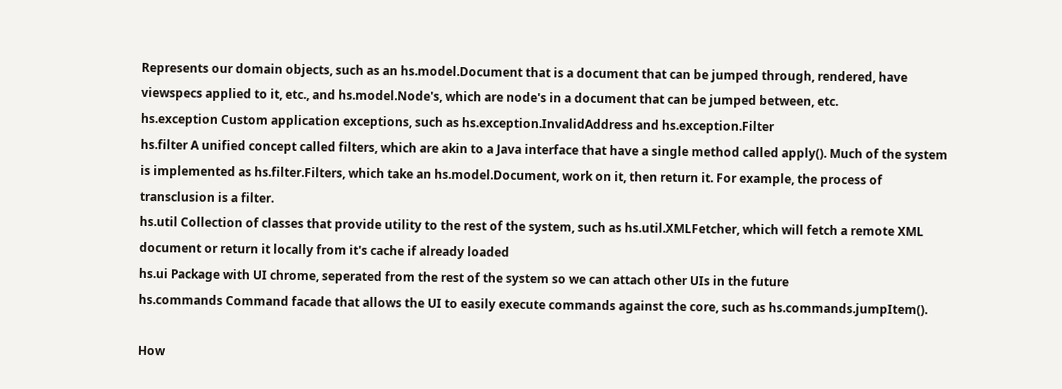Represents our domain objects, such as an hs.model.Document that is a document that can be jumped through, rendered, have viewspecs applied to it, etc., and hs.model.Node's, which are node's in a document that can be jumped between, etc.
hs.exception Custom application exceptions, such as hs.exception.InvalidAddress and hs.exception.Filter
hs.filter A unified concept called filters, which are akin to a Java interface that have a single method called apply(). Much of the system is implemented as hs.filter.Filters, which take an hs.model.Document, work on it, then return it. For example, the process of transclusion is a filter.
hs.util Collection of classes that provide utility to the rest of the system, such as hs.util.XMLFetcher, which will fetch a remote XML document or return it locally from it's cache if already loaded
hs.ui Package with UI chrome, seperated from the rest of the system so we can attach other UIs in the future
hs.commands Command facade that allows the UI to easily execute commands against the core, such as hs.commands.jumpItem().

How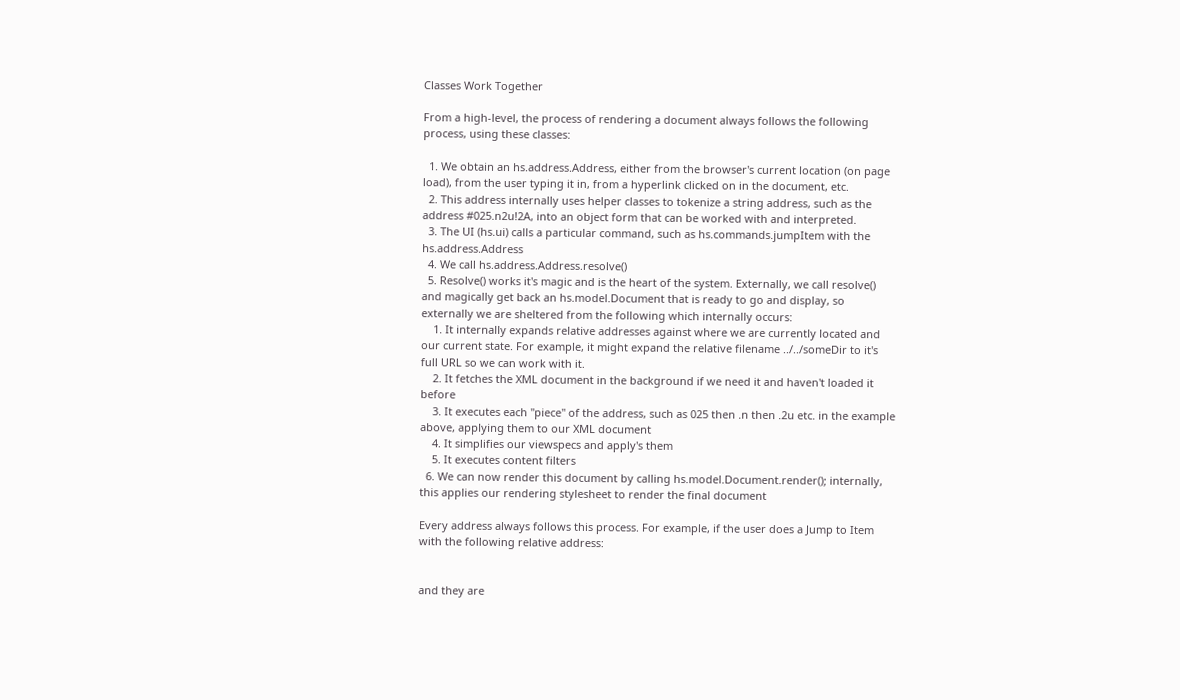Classes Work Together

From a high-level, the process of rendering a document always follows the following process, using these classes:

  1. We obtain an hs.address.Address, either from the browser's current location (on page load), from the user typing it in, from a hyperlink clicked on in the document, etc.
  2. This address internally uses helper classes to tokenize a string address, such as the address #025.n2u!2A, into an object form that can be worked with and interpreted.
  3. The UI (hs.ui) calls a particular command, such as hs.commands.jumpItem with the hs.address.Address
  4. We call hs.address.Address.resolve()
  5. Resolve() works it's magic and is the heart of the system. Externally, we call resolve() and magically get back an hs.model.Document that is ready to go and display, so externally we are sheltered from the following which internally occurs:
    1. It internally expands relative addresses against where we are currently located and our current state. For example, it might expand the relative filename ../../someDir to it's full URL so we can work with it.
    2. It fetches the XML document in the background if we need it and haven't loaded it before
    3. It executes each "piece" of the address, such as 025 then .n then .2u etc. in the example above, applying them to our XML document
    4. It simplifies our viewspecs and apply's them
    5. It executes content filters
  6. We can now render this document by calling hs.model.Document.render(); internally, this applies our rendering stylesheet to render the final document

Every address always follows this process. For example, if the user does a Jump to Item with the following relative address:


and they are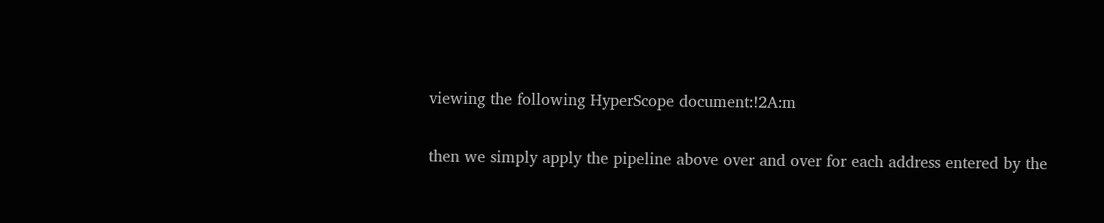viewing the following HyperScope document:!2A:m

then we simply apply the pipeline above over and over for each address entered by the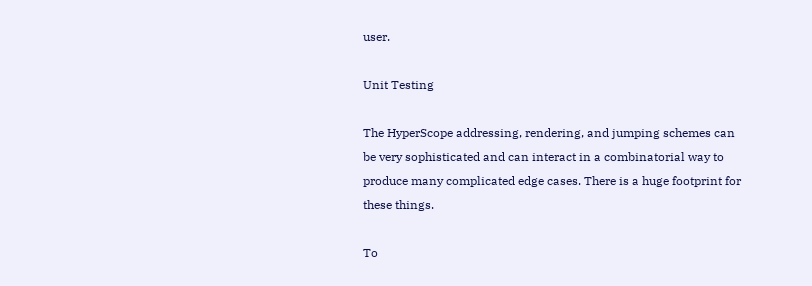user.

Unit Testing

The HyperScope addressing, rendering, and jumping schemes can be very sophisticated and can interact in a combinatorial way to produce many complicated edge cases. There is a huge footprint for these things.

To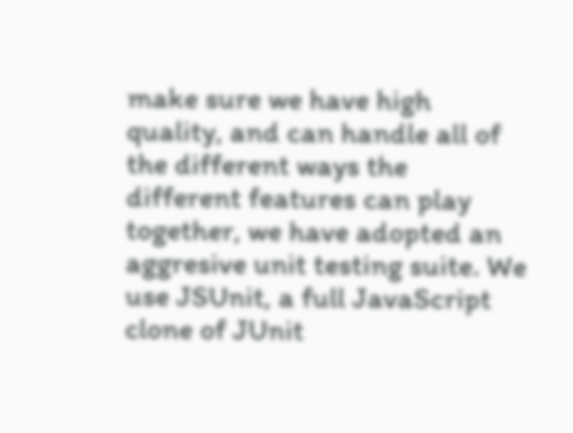make sure we have high quality, and can handle all of the different ways the different features can play together, we have adopted an aggresive unit testing suite. We use JSUnit, a full JavaScript clone of JUnit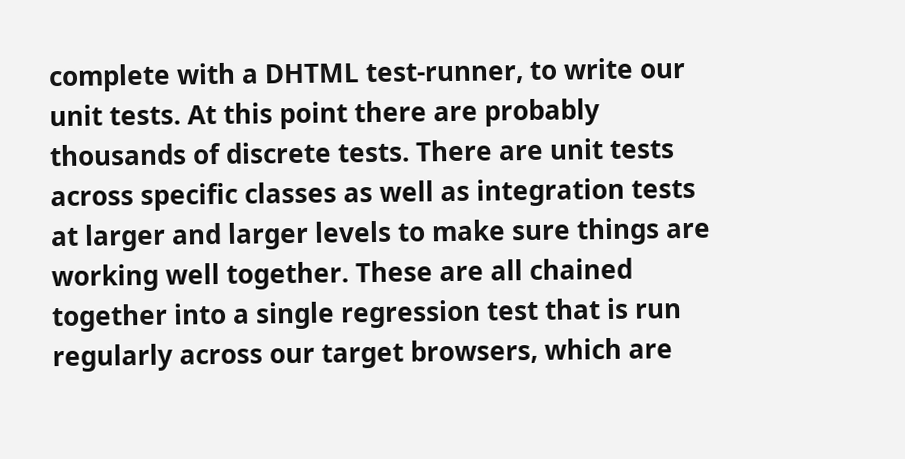complete with a DHTML test-runner, to write our unit tests. At this point there are probably thousands of discrete tests. There are unit tests across specific classes as well as integration tests at larger and larger levels to make sure things are working well together. These are all chained together into a single regression test that is run regularly across our target browsers, which are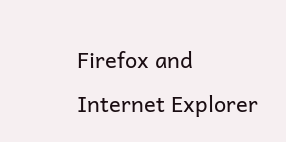Firefox and Internet Explorer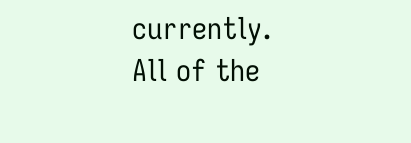currently. All of the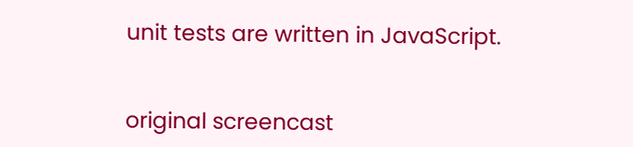unit tests are written in JavaScript.


original screencast